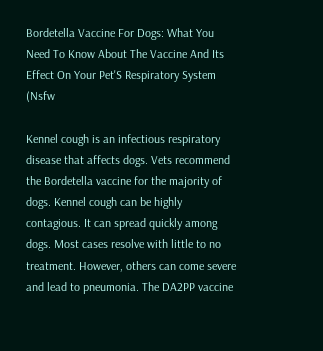Bordetella Vaccine For Dogs: What You Need To Know About The Vaccine And Its Effect On Your Pet'S Respiratory System (Nsfw

Kennel cough is an infectious respiratory disease that affects dogs. Vets recommend the Bordetella vaccine for the majority of dogs. Kennel cough can be highly contagious. It can spread quickly among dogs. Most cases resolve with little to no treatment. However, others can come severe and lead to pneumonia. The DA2PP vaccine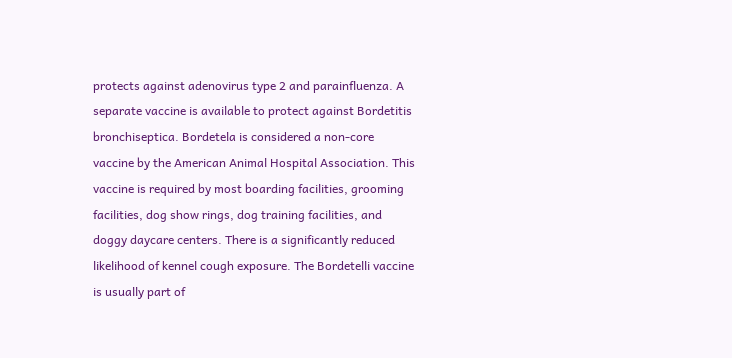protects against adenovirus type 2 and parainfluenza. A separate vaccine is available to protect against Bordetitis bronchiseptica. Bordetela is considered a non-core vaccine by the American Animal Hospital Association. This vaccine is required by most boarding facilities, grooming facilities, dog show rings, dog training facilities, and doggy daycare centers. There is a significantly reduced likelihood of kennel cough exposure. The Bordetelli vaccine is usually part of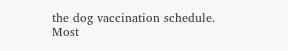the dog vaccination schedule. Most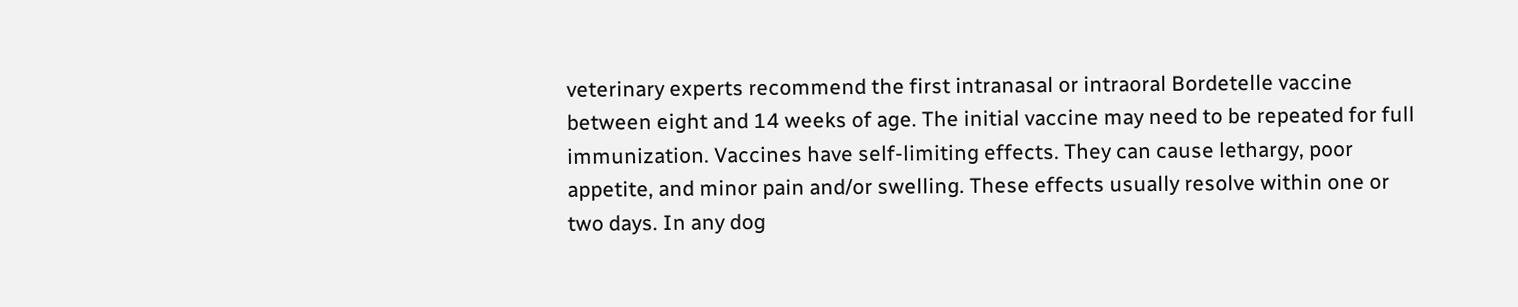veterinary experts recommend the first intranasal or intraoral Bordetelle vaccine between eight and 14 weeks of age. The initial vaccine may need to be repeated for full immunization. Vaccines have self-limiting effects. They can cause lethargy, poor appetite, and minor pain and/or swelling. These effects usually resolve within one or two days. In any dog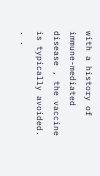with a history of immune-mediated disease , the vaccine is typically avoided. . .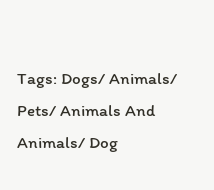Tags: Dogs/ Animals/ Pets/ Animals And Animals/ Dog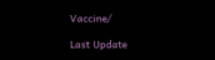Vaccine/

Last Update